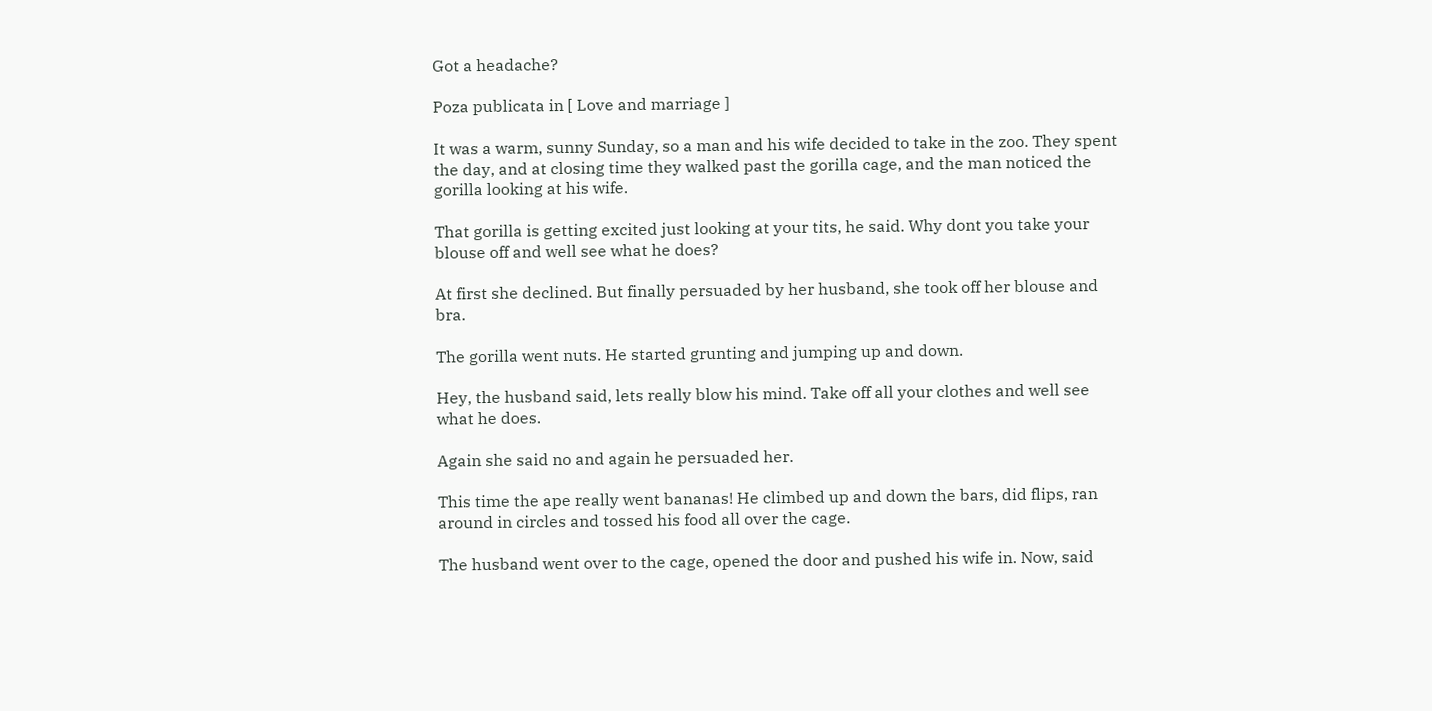Got a headache?

Poza publicata in [ Love and marriage ]

It was a warm, sunny Sunday, so a man and his wife decided to take in the zoo. They spent the day, and at closing time they walked past the gorilla cage, and the man noticed the gorilla looking at his wife.

That gorilla is getting excited just looking at your tits, he said. Why dont you take your blouse off and well see what he does?

At first she declined. But finally persuaded by her husband, she took off her blouse and bra.

The gorilla went nuts. He started grunting and jumping up and down.

Hey, the husband said, lets really blow his mind. Take off all your clothes and well see what he does.

Again she said no and again he persuaded her.

This time the ape really went bananas! He climbed up and down the bars, did flips, ran around in circles and tossed his food all over the cage.

The husband went over to the cage, opened the door and pushed his wife in. Now, said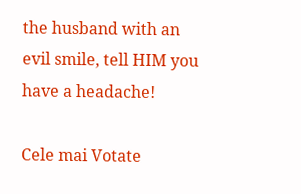the husband with an evil smile, tell HIM you have a headache!

Cele mai Votate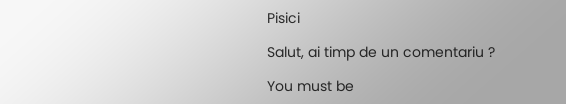Pisici

Salut, ai timp de un comentariu ?

You must be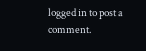logged in to post a comment.